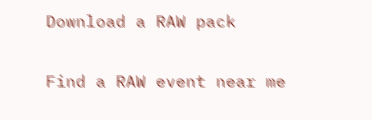Download a RAW pack

Find a RAW event near me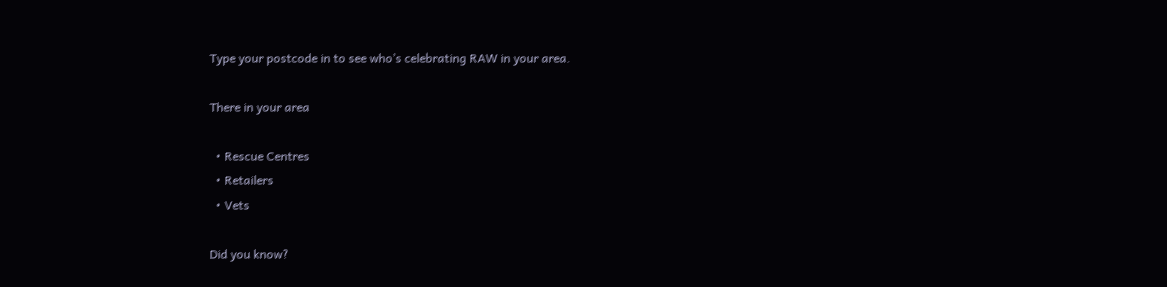Type your postcode in to see who’s celebrating RAW in your area.

There in your area

  • Rescue Centres
  • Retailers
  • Vets

Did you know?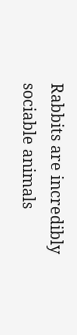Rabbits are incredibly sociable animals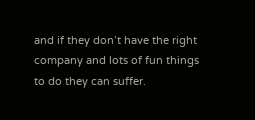and if they don’t have the right company and lots of fun things to do they can suffer.